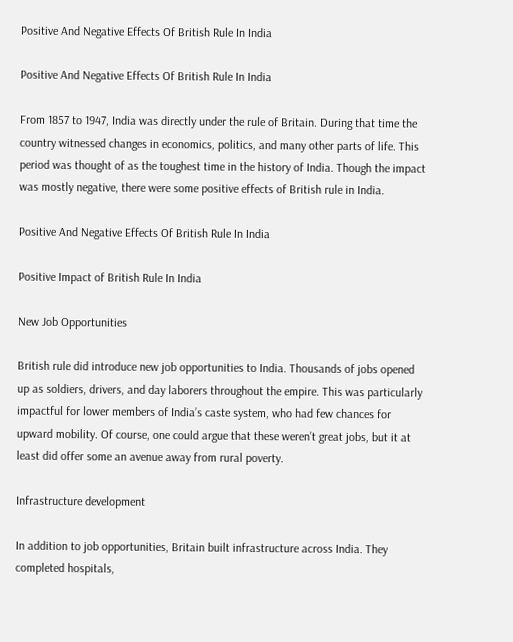Positive And Negative Effects Of British Rule In India

Positive And Negative Effects Of British Rule In India

From 1857 to 1947, India was directly under the rule of Britain. During that time the country witnessed changes in economics, politics, and many other parts of life. This period was thought of as the toughest time in the history of India. Though the impact was mostly negative, there were some positive effects of British rule in India.

Positive And Negative Effects Of British Rule In India

Positive Impact of British Rule In India

New Job Opportunities

British rule did introduce new job opportunities to India. Thousands of jobs opened up as soldiers, drivers, and day laborers throughout the empire. This was particularly impactful for lower members of India’s caste system, who had few chances for upward mobility. Of course, one could argue that these weren’t great jobs, but it at least did offer some an avenue away from rural poverty.

Infrastructure development

In addition to job opportunities, Britain built infrastructure across India. They completed hospitals,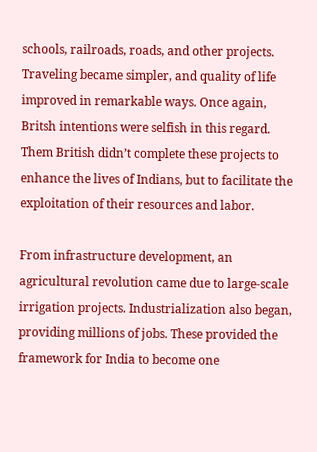schools, railroads, roads, and other projects. Traveling became simpler, and quality of life improved in remarkable ways. Once again, Britsh intentions were selfish in this regard. Them British didn’t complete these projects to enhance the lives of Indians, but to facilitate the exploitation of their resources and labor.

From infrastructure development, an agricultural revolution came due to large-scale irrigation projects. Industrialization also began, providing millions of jobs. These provided the framework for India to become one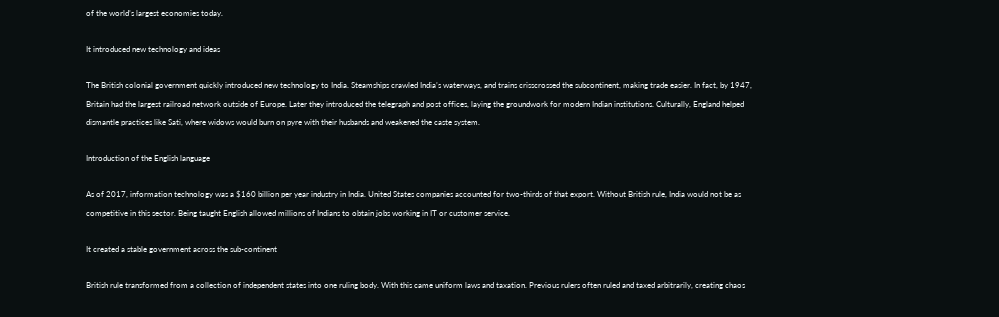of the world’s largest economies today.

It introduced new technology and ideas

The British colonial government quickly introduced new technology to India. Steamships crawled India’s waterways, and trains crisscrossed the subcontinent, making trade easier. In fact, by 1947, Britain had the largest railroad network outside of Europe. Later they introduced the telegraph and post offices, laying the groundwork for modern Indian institutions. Culturally, England helped dismantle practices like Sati, where widows would burn on pyre with their husbands and weakened the caste system.

Introduction of the English language

As of 2017, information technology was a $160 billion per year industry in India. United States companies accounted for two-thirds of that export. Without British rule, India would not be as competitive in this sector. Being taught English allowed millions of Indians to obtain jobs working in IT or customer service.

It created a stable government across the sub-continent

British rule transformed from a collection of independent states into one ruling body. With this came uniform laws and taxation. Previous rulers often ruled and taxed arbitrarily, creating chaos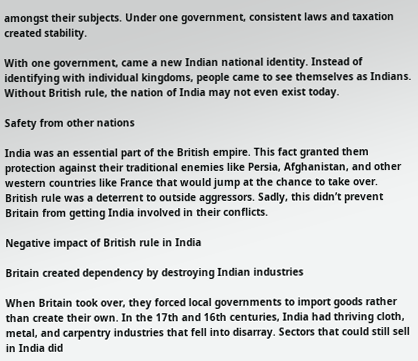amongst their subjects. Under one government, consistent laws and taxation created stability.

With one government, came a new Indian national identity. Instead of identifying with individual kingdoms, people came to see themselves as Indians. Without British rule, the nation of India may not even exist today.

Safety from other nations

India was an essential part of the British empire. This fact granted them protection against their traditional enemies like Persia, Afghanistan, and other western countries like France that would jump at the chance to take over. British rule was a deterrent to outside aggressors. Sadly, this didn’t prevent Britain from getting India involved in their conflicts.

Negative impact of British rule in India

Britain created dependency by destroying Indian industries

When Britain took over, they forced local governments to import goods rather than create their own. In the 17th and 16th centuries, India had thriving cloth, metal, and carpentry industries that fell into disarray. Sectors that could still sell in India did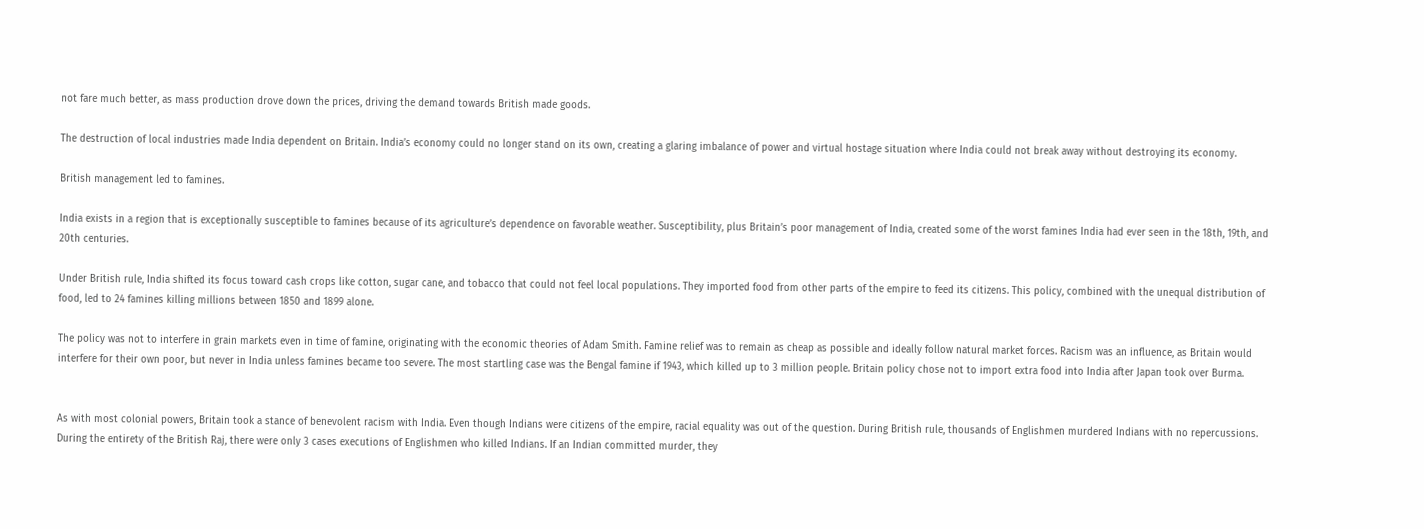not fare much better, as mass production drove down the prices, driving the demand towards British made goods.

The destruction of local industries made India dependent on Britain. India’s economy could no longer stand on its own, creating a glaring imbalance of power and virtual hostage situation where India could not break away without destroying its economy.

British management led to famines.

India exists in a region that is exceptionally susceptible to famines because of its agriculture’s dependence on favorable weather. Susceptibility, plus Britain’s poor management of India, created some of the worst famines India had ever seen in the 18th, 19th, and 20th centuries.

Under British rule, India shifted its focus toward cash crops like cotton, sugar cane, and tobacco that could not feel local populations. They imported food from other parts of the empire to feed its citizens. This policy, combined with the unequal distribution of food, led to 24 famines killing millions between 1850 and 1899 alone.

The policy was not to interfere in grain markets even in time of famine, originating with the economic theories of Adam Smith. Famine relief was to remain as cheap as possible and ideally follow natural market forces. Racism was an influence, as Britain would interfere for their own poor, but never in India unless famines became too severe. The most startling case was the Bengal famine if 1943, which killed up to 3 million people. Britain policy chose not to import extra food into India after Japan took over Burma.


As with most colonial powers, Britain took a stance of benevolent racism with India. Even though Indians were citizens of the empire, racial equality was out of the question. During British rule, thousands of Englishmen murdered Indians with no repercussions. During the entirety of the British Raj, there were only 3 cases executions of Englishmen who killed Indians. If an Indian committed murder, they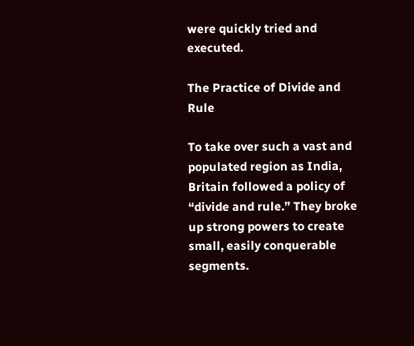were quickly tried and executed.

The Practice of Divide and Rule

To take over such a vast and populated region as India, Britain followed a policy of “divide and rule.” They broke up strong powers to create small, easily conquerable segments.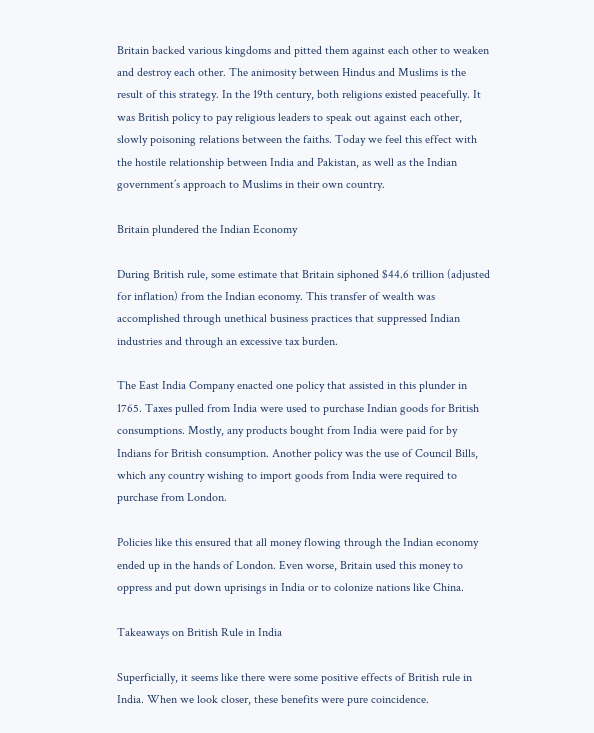Britain backed various kingdoms and pitted them against each other to weaken and destroy each other. The animosity between Hindus and Muslims is the result of this strategy. In the 19th century, both religions existed peacefully. It was British policy to pay religious leaders to speak out against each other, slowly poisoning relations between the faiths. Today we feel this effect with the hostile relationship between India and Pakistan, as well as the Indian government’s approach to Muslims in their own country.

Britain plundered the Indian Economy

During British rule, some estimate that Britain siphoned $44.6 trillion (adjusted for inflation) from the Indian economy. This transfer of wealth was accomplished through unethical business practices that suppressed Indian industries and through an excessive tax burden.

The East India Company enacted one policy that assisted in this plunder in 1765. Taxes pulled from India were used to purchase Indian goods for British consumptions. Mostly, any products bought from India were paid for by Indians for British consumption. Another policy was the use of Council Bills, which any country wishing to import goods from India were required to purchase from London.

Policies like this ensured that all money flowing through the Indian economy ended up in the hands of London. Even worse, Britain used this money to oppress and put down uprisings in India or to colonize nations like China.

Takeaways on British Rule in India

Superficially, it seems like there were some positive effects of British rule in India. When we look closer, these benefits were pure coincidence.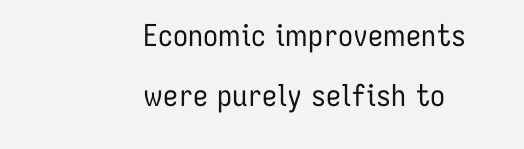Economic improvements were purely selfish to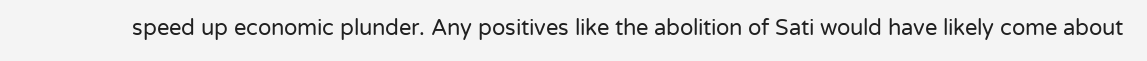speed up economic plunder. Any positives like the abolition of Sati would have likely come about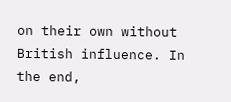on their own without British influence. In the end,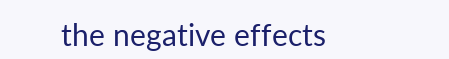the negative effects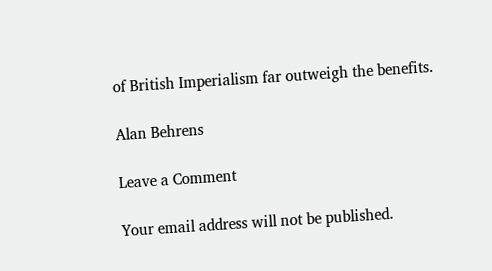of British Imperialism far outweigh the benefits.

Alan Behrens

Leave a Comment

Your email address will not be published.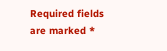Required fields are marked *